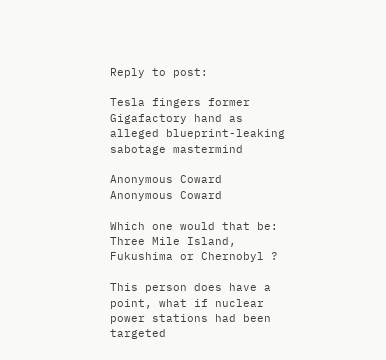Reply to post:

Tesla fingers former Gigafactory hand as alleged blueprint-leaking sabotage mastermind

Anonymous Coward
Anonymous Coward

Which one would that be: Three Mile Island, Fukushima or Chernobyl ?

This person does have a point, what if nuclear power stations had been targeted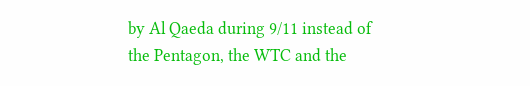by Al Qaeda during 9/11 instead of the Pentagon, the WTC and the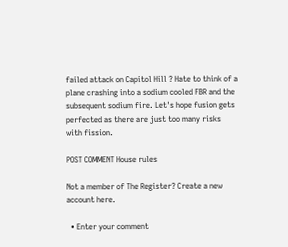failed attack on Capitol Hill ? Hate to think of a plane crashing into a sodium cooled FBR and the subsequent sodium fire. Let's hope fusion gets perfected as there are just too many risks with fission.

POST COMMENT House rules

Not a member of The Register? Create a new account here.

  • Enter your comment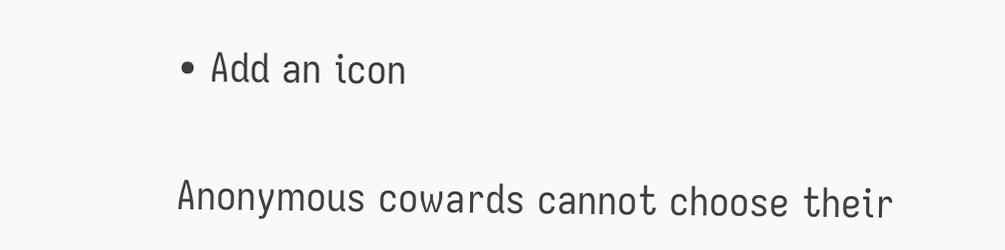• Add an icon

Anonymous cowards cannot choose their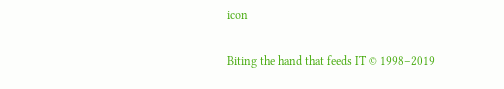icon

Biting the hand that feeds IT © 1998–2019